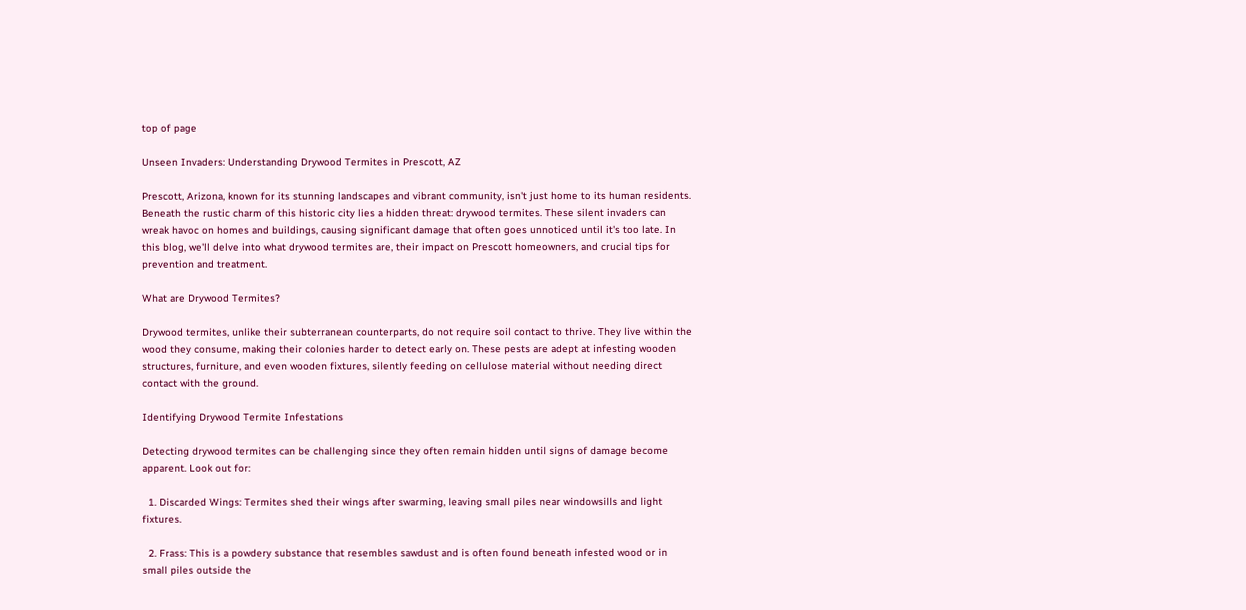top of page

Unseen Invaders: Understanding Drywood Termites in Prescott, AZ

Prescott, Arizona, known for its stunning landscapes and vibrant community, isn't just home to its human residents. Beneath the rustic charm of this historic city lies a hidden threat: drywood termites. These silent invaders can wreak havoc on homes and buildings, causing significant damage that often goes unnoticed until it's too late. In this blog, we'll delve into what drywood termites are, their impact on Prescott homeowners, and crucial tips for prevention and treatment.

What are Drywood Termites?

Drywood termites, unlike their subterranean counterparts, do not require soil contact to thrive. They live within the wood they consume, making their colonies harder to detect early on. These pests are adept at infesting wooden structures, furniture, and even wooden fixtures, silently feeding on cellulose material without needing direct contact with the ground.

Identifying Drywood Termite Infestations

Detecting drywood termites can be challenging since they often remain hidden until signs of damage become apparent. Look out for:

  1. Discarded Wings: Termites shed their wings after swarming, leaving small piles near windowsills and light fixtures.

  2. Frass: This is a powdery substance that resembles sawdust and is often found beneath infested wood or in small piles outside the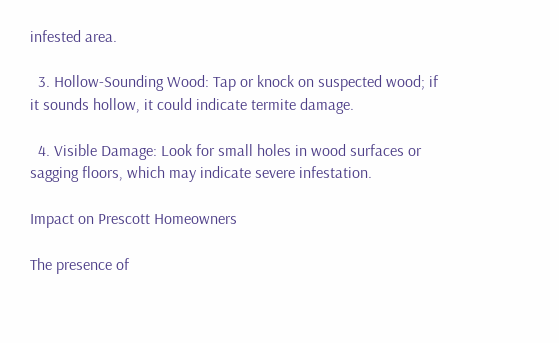infested area.

  3. Hollow-Sounding Wood: Tap or knock on suspected wood; if it sounds hollow, it could indicate termite damage.

  4. Visible Damage: Look for small holes in wood surfaces or sagging floors, which may indicate severe infestation.

Impact on Prescott Homeowners

The presence of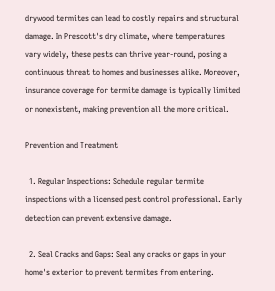drywood termites can lead to costly repairs and structural damage. In Prescott's dry climate, where temperatures vary widely, these pests can thrive year-round, posing a continuous threat to homes and businesses alike. Moreover, insurance coverage for termite damage is typically limited or nonexistent, making prevention all the more critical.

Prevention and Treatment

  1. Regular Inspections: Schedule regular termite inspections with a licensed pest control professional. Early detection can prevent extensive damage.

  2. Seal Cracks and Gaps: Seal any cracks or gaps in your home's exterior to prevent termites from entering.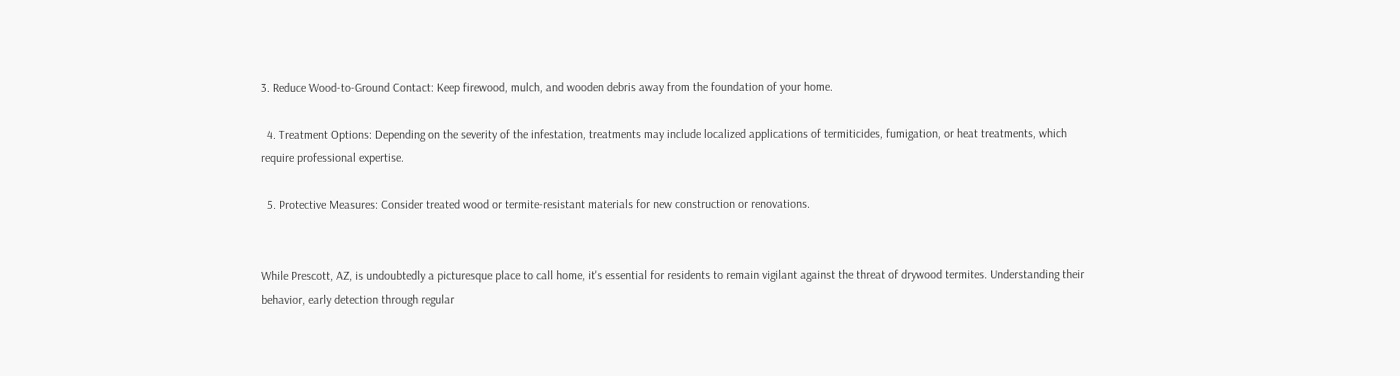3. Reduce Wood-to-Ground Contact: Keep firewood, mulch, and wooden debris away from the foundation of your home.

  4. Treatment Options: Depending on the severity of the infestation, treatments may include localized applications of termiticides, fumigation, or heat treatments, which require professional expertise.

  5. Protective Measures: Consider treated wood or termite-resistant materials for new construction or renovations.


While Prescott, AZ, is undoubtedly a picturesque place to call home, it's essential for residents to remain vigilant against the threat of drywood termites. Understanding their behavior, early detection through regular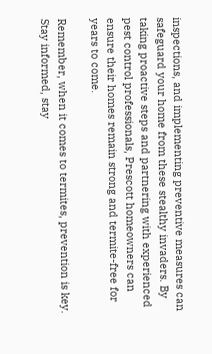inspections, and implementing preventive measures can safeguard your home from these stealthy invaders. By taking proactive steps and partnering with experienced pest control professionals, Prescott homeowners can ensure their homes remain strong and termite-free for years to come.

Remember, when it comes to termites, prevention is key. Stay informed, stay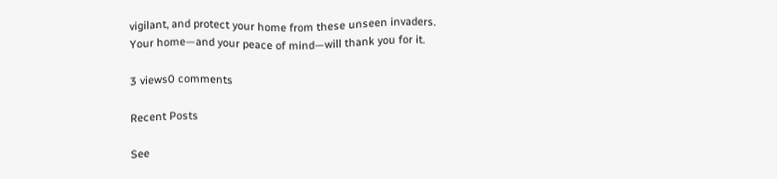vigilant, and protect your home from these unseen invaders. Your home—and your peace of mind—will thank you for it.

3 views0 comments

Recent Posts

See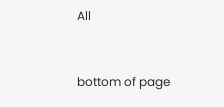All


bottom of page